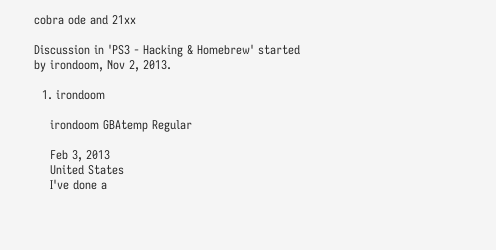cobra ode and 21xx

Discussion in 'PS3 - Hacking & Homebrew' started by irondoom, Nov 2, 2013.

  1. irondoom

    irondoom GBAtemp Regular

    Feb 3, 2013
    United States
    I've done a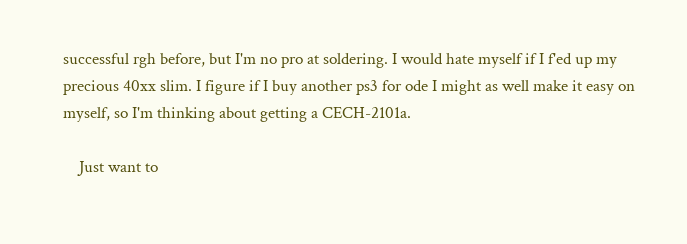successful rgh before, but I'm no pro at soldering. I would hate myself if I f'ed up my precious 40xx slim. I figure if I buy another ps3 for ode I might as well make it easy on myself, so I'm thinking about getting a CECH-2101a.

    Just want to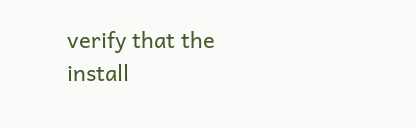verify that the install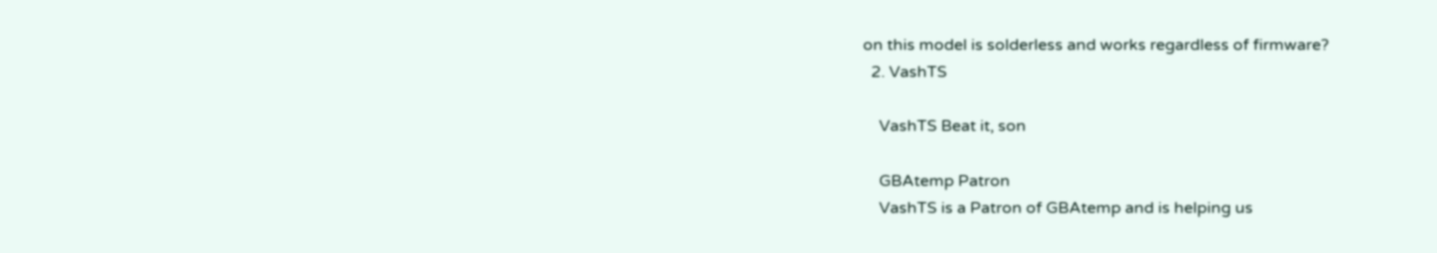on this model is solderless and works regardless of firmware?
  2. VashTS

    VashTS Beat it, son

    GBAtemp Patron
    VashTS is a Patron of GBAtemp and is helping us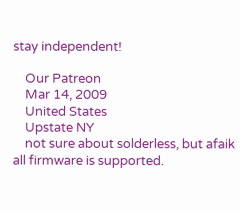stay independent!

    Our Patreon
    Mar 14, 2009
    United States
    Upstate NY
    not sure about solderless, but afaik all firmware is supported.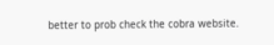better to prob check the cobra website.